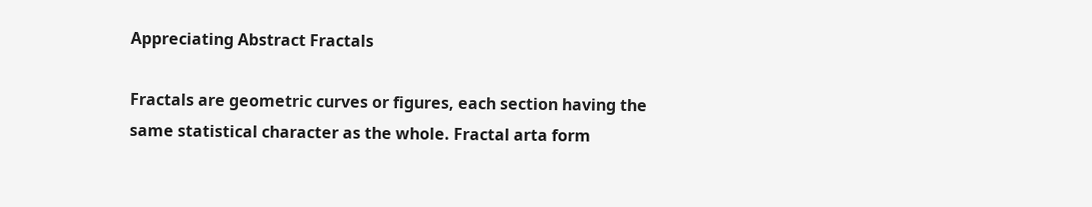Appreciating Abstract Fractals

Fractals are geometric curves or figures, each section having the same statistical character as the whole. Fractal arta form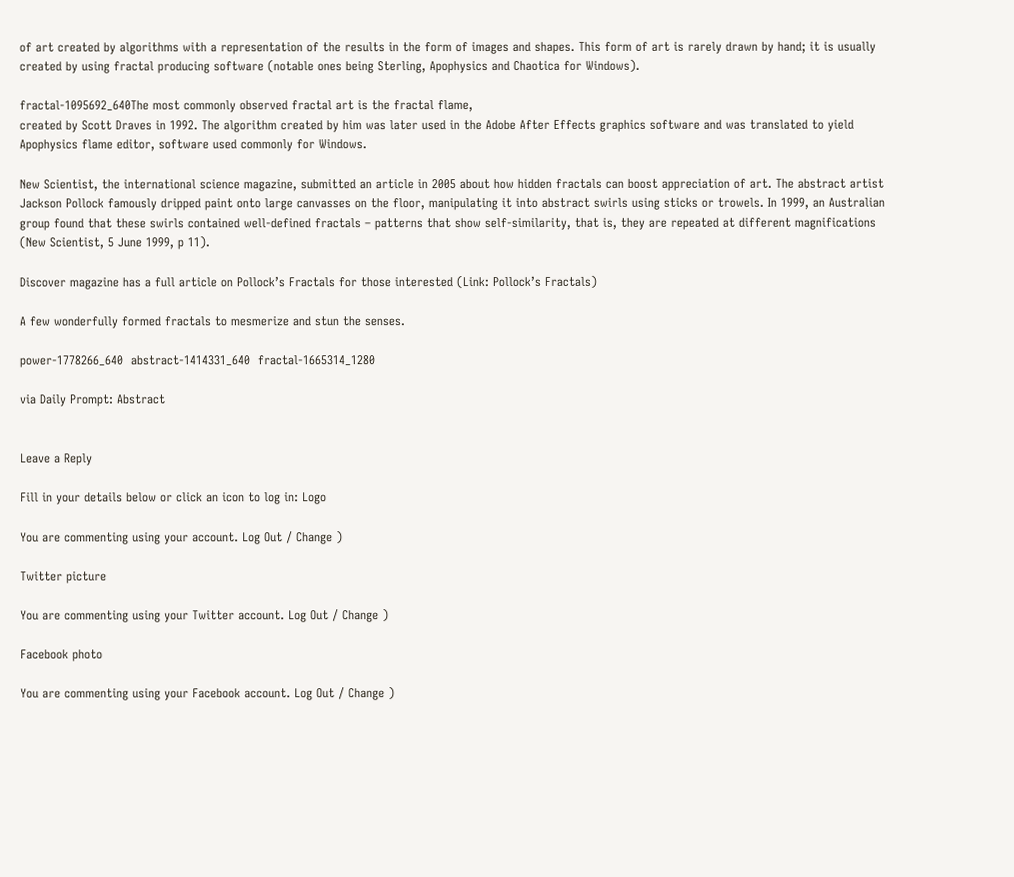of art created by algorithms with a representation of the results in the form of images and shapes. This form of art is rarely drawn by hand; it is usually created by using fractal producing software (notable ones being Sterling, Apophysics and Chaotica for Windows).

fractal-1095692_640The most commonly observed fractal art is the fractal flame,
created by Scott Draves in 1992. The algorithm created by him was later used in the Adobe After Effects graphics software and was translated to yield Apophysics flame editor, software used commonly for Windows.

New Scientist, the international science magazine, submitted an article in 2005 about how hidden fractals can boost appreciation of art. The abstract artist Jackson Pollock famously dripped paint onto large canvasses on the floor, manipulating it into abstract swirls using sticks or trowels. In 1999, an Australian group found that these swirls contained well-defined fractals – patterns that show self-similarity, that is, they are repeated at different magnifications (New Scientist, 5 June 1999, p 11).

Discover magazine has a full article on Pollock’s Fractals for those interested (Link: Pollock’s Fractals)

A few wonderfully formed fractals to mesmerize and stun the senses.

power-1778266_640  abstract-1414331_640  fractal-1665314_1280

via Daily Prompt: Abstract


Leave a Reply

Fill in your details below or click an icon to log in: Logo

You are commenting using your account. Log Out / Change )

Twitter picture

You are commenting using your Twitter account. Log Out / Change )

Facebook photo

You are commenting using your Facebook account. Log Out / Change )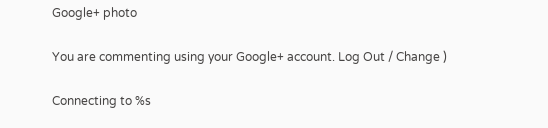Google+ photo

You are commenting using your Google+ account. Log Out / Change )

Connecting to %s